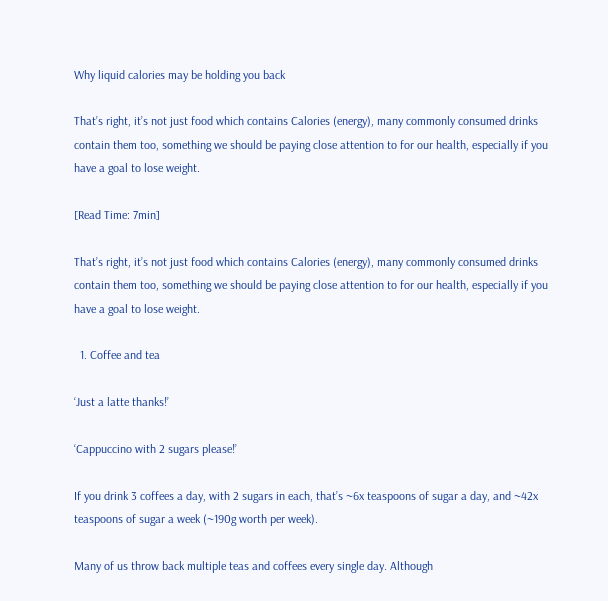Why liquid calories may be holding you back

That’s right, it’s not just food which contains Calories (energy), many commonly consumed drinks contain them too, something we should be paying close attention to for our health, especially if you have a goal to lose weight.

[Read Time: 7min]

That’s right, it’s not just food which contains Calories (energy), many commonly consumed drinks contain them too, something we should be paying close attention to for our health, especially if you have a goal to lose weight.

  1. Coffee and tea

‘Just a latte thanks!’

‘Cappuccino with 2 sugars please!’

If you drink 3 coffees a day, with 2 sugars in each, that’s ~6x teaspoons of sugar a day, and ~42x teaspoons of sugar a week (~190g worth per week).

Many of us throw back multiple teas and coffees every single day. Although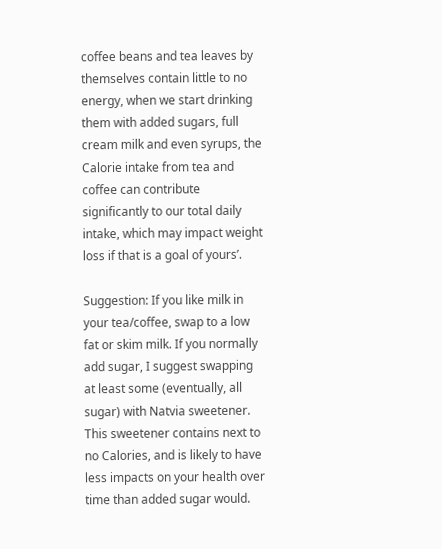coffee beans and tea leaves by themselves contain little to no energy, when we start drinking them with added sugars, full cream milk and even syrups, the Calorie intake from tea and coffee can contribute significantly to our total daily intake, which may impact weight loss if that is a goal of yours’.

Suggestion: If you like milk in your tea/coffee, swap to a low fat or skim milk. If you normally add sugar, I suggest swapping at least some (eventually, all sugar) with Natvia sweetener. This sweetener contains next to no Calories, and is likely to have less impacts on your health over time than added sugar would.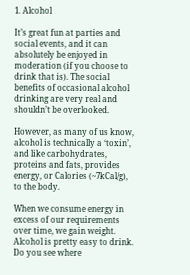1. Alcohol

It’s great fun at parties and social events, and it can absolutely be enjoyed in moderation (if you choose to drink that is). The social benefits of occasional alcohol drinking are very real and shouldn’t be overlooked.

However, as many of us know, alcohol is technically a ‘toxin’, and like carbohydrates, proteins and fats, provides energy, or Calories (~7kCal/g), to the body.

When we consume energy in excess of our requirements over time, we gain weight. Alcohol is pretty easy to drink. Do you see where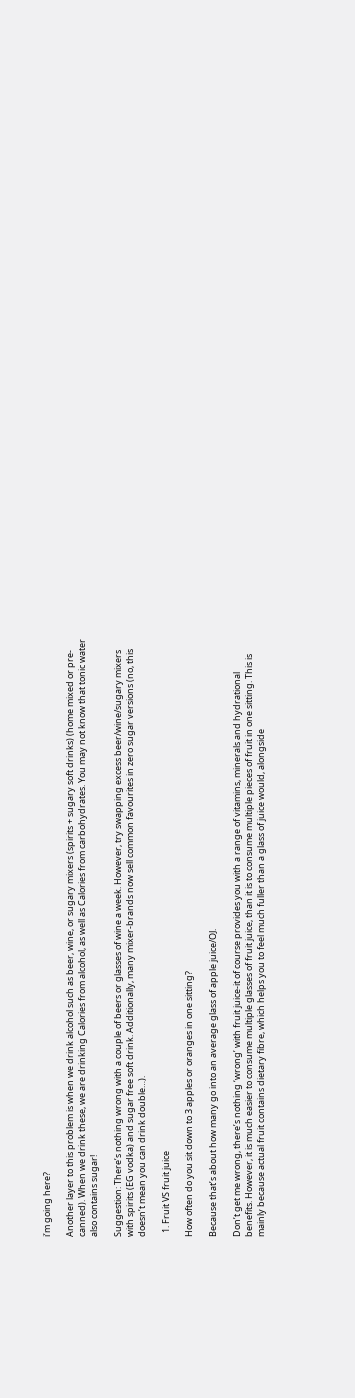i’m going here?

Another layer to this problem is when we drink alcohol such as beer, wine, or sugary mixers (spirits + sugary soft drinks) (home mixed or pre-canned). When we drink these, we are drinking Calories from alcohol, as well as Calories from carbohydrates. You may not know that tonic water also contains sugar!

Suggestion: There’s nothing wrong with a couple of beers or glasses of wine a week. However, try swapping excess beer/wine/sugary mixers with spirits (EG vodka) and sugar free soft drink. Additionally, many mixer-brands now sell common favourites in zero sugar versions (no, this doesn’t mean you can drink double…).

  1. Fruit VS fruit juice

How often do you sit down to 3 apples or oranges in one sitting?

Because that’s about how many go into an average glass of apple juice/OJ.

Don’t get me wrong, there’s nothing ‘wrong’ with fruit juice-it of course provides you with a range of vitamins, minerals and hydrational benefits. However, it is much easier to consume multiple glasses of fruit juice, than it is to consume multiple pieces of fruit in one sitting. This is mainly because actual fruit contains dietary fibre, which helps you to feel much fuller than a glass of juice would, alongside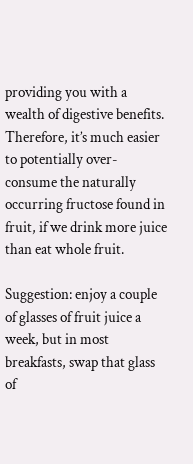providing you with a wealth of digestive benefits. Therefore, it’s much easier to potentially over-consume the naturally occurring fructose found in fruit, if we drink more juice than eat whole fruit.

Suggestion: enjoy a couple of glasses of fruit juice a week, but in most breakfasts, swap that glass of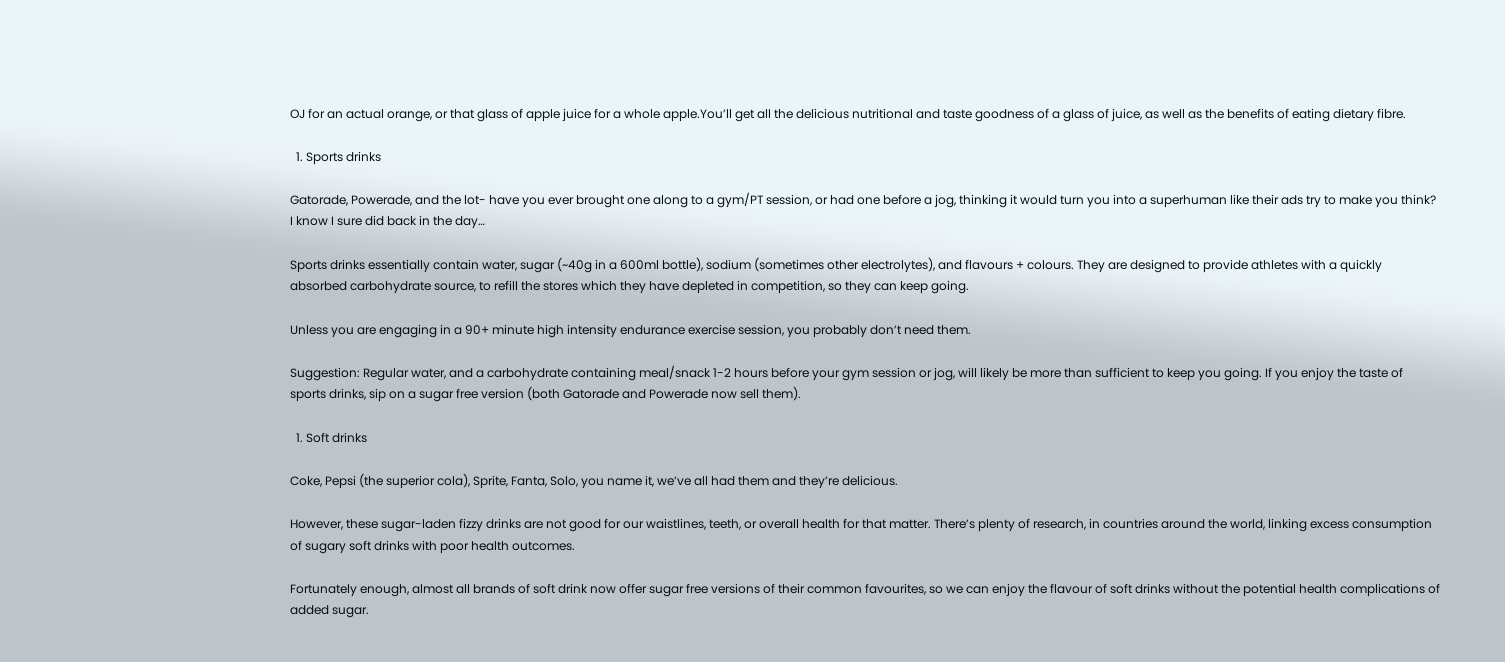OJ for an actual orange, or that glass of apple juice for a whole apple.You’ll get all the delicious nutritional and taste goodness of a glass of juice, as well as the benefits of eating dietary fibre.

  1. Sports drinks

Gatorade, Powerade, and the lot- have you ever brought one along to a gym/PT session, or had one before a jog, thinking it would turn you into a superhuman like their ads try to make you think? I know I sure did back in the day…

Sports drinks essentially contain water, sugar (~40g in a 600ml bottle), sodium (sometimes other electrolytes), and flavours + colours. They are designed to provide athletes with a quickly absorbed carbohydrate source, to refill the stores which they have depleted in competition, so they can keep going.

Unless you are engaging in a 90+ minute high intensity endurance exercise session, you probably don’t need them.

Suggestion: Regular water, and a carbohydrate containing meal/snack 1-2 hours before your gym session or jog, will likely be more than sufficient to keep you going. If you enjoy the taste of sports drinks, sip on a sugar free version (both Gatorade and Powerade now sell them).

  1. Soft drinks

Coke, Pepsi (the superior cola), Sprite, Fanta, Solo, you name it, we’ve all had them and they’re delicious.

However, these sugar-laden fizzy drinks are not good for our waistlines, teeth, or overall health for that matter. There’s plenty of research, in countries around the world, linking excess consumption of sugary soft drinks with poor health outcomes.

Fortunately enough, almost all brands of soft drink now offer sugar free versions of their common favourites, so we can enjoy the flavour of soft drinks without the potential health complications of added sugar.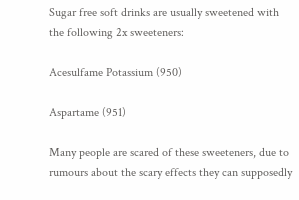Sugar free soft drinks are usually sweetened with the following 2x sweeteners:

Acesulfame Potassium (950)

Aspartame (951)

Many people are scared of these sweeteners, due to rumours about the scary effects they can supposedly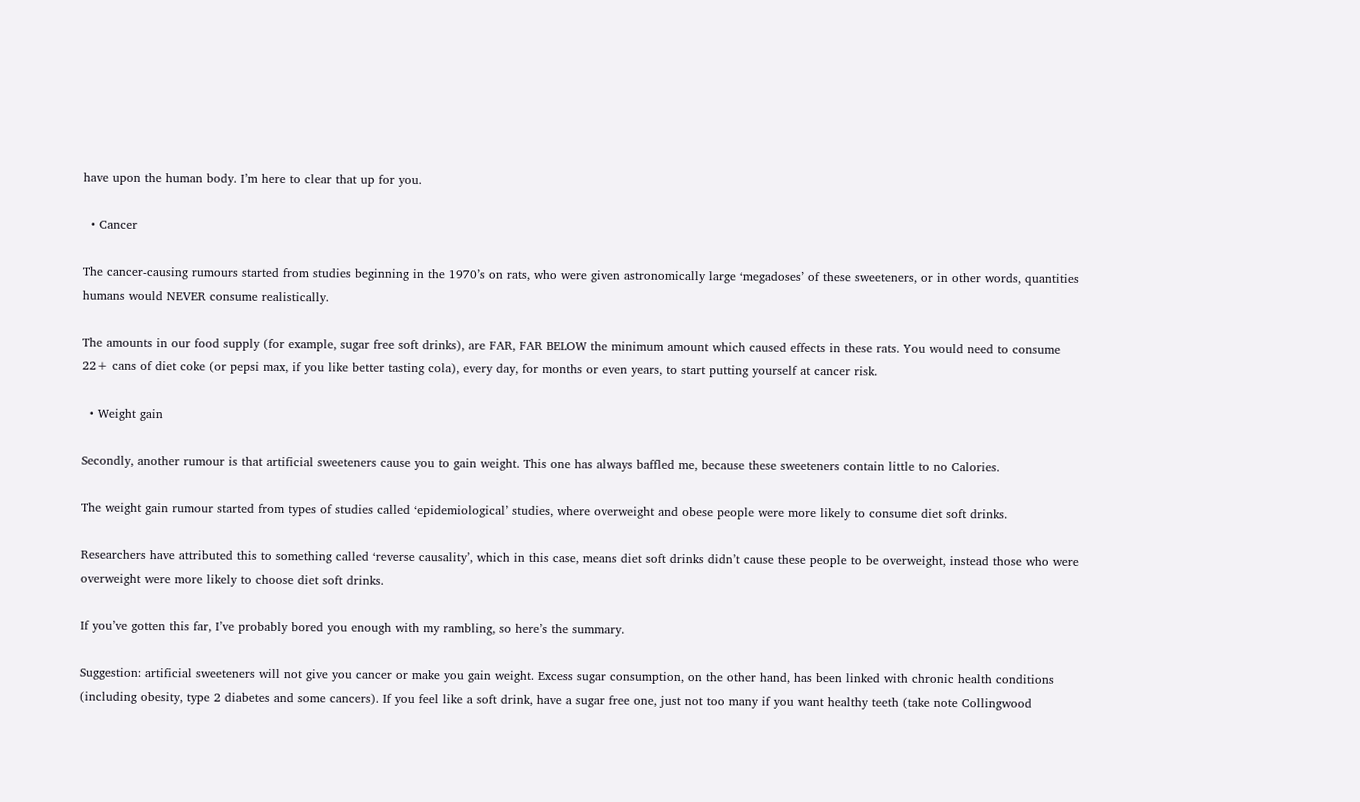have upon the human body. I’m here to clear that up for you.

  • Cancer

The cancer-causing rumours started from studies beginning in the 1970’s on rats, who were given astronomically large ‘megadoses’ of these sweeteners, or in other words, quantities humans would NEVER consume realistically.

The amounts in our food supply (for example, sugar free soft drinks), are FAR, FAR BELOW the minimum amount which caused effects in these rats. You would need to consume 22+ cans of diet coke (or pepsi max, if you like better tasting cola), every day, for months or even years, to start putting yourself at cancer risk.

  • Weight gain

Secondly, another rumour is that artificial sweeteners cause you to gain weight. This one has always baffled me, because these sweeteners contain little to no Calories.

The weight gain rumour started from types of studies called ‘epidemiological’ studies, where overweight and obese people were more likely to consume diet soft drinks.

Researchers have attributed this to something called ‘reverse causality’, which in this case, means diet soft drinks didn’t cause these people to be overweight, instead those who were overweight were more likely to choose diet soft drinks.

If you’ve gotten this far, I’ve probably bored you enough with my rambling, so here’s the summary.

Suggestion: artificial sweeteners will not give you cancer or make you gain weight. Excess sugar consumption, on the other hand, has been linked with chronic health conditions (including obesity, type 2 diabetes and some cancers). If you feel like a soft drink, have a sugar free one, just not too many if you want healthy teeth (take note Collingwood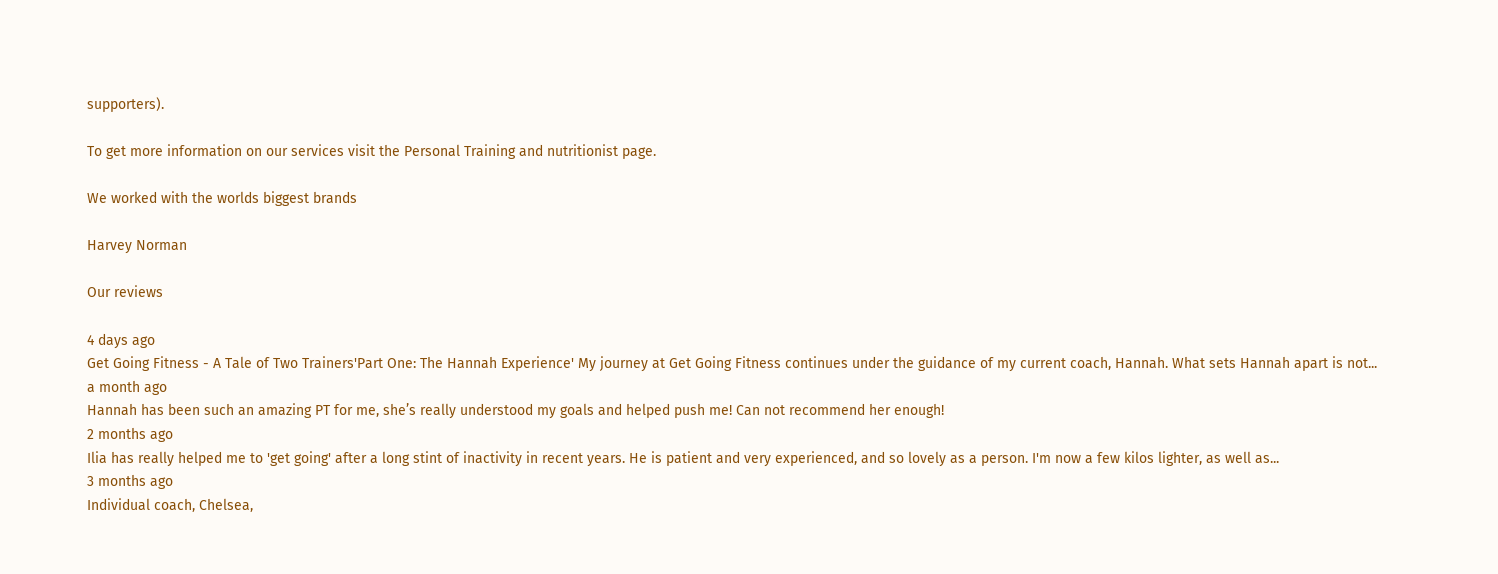supporters).

To get more information on our services visit the Personal Training and nutritionist page.

We worked with the worlds biggest brands

Harvey Norman

Our reviews

4 days ago
Get Going Fitness - A Tale of Two Trainers'Part One: The Hannah Experience' My journey at Get Going Fitness continues under the guidance of my current coach, Hannah. What sets Hannah apart is not...
a month ago
Hannah has been such an amazing PT for me, she’s really understood my goals and helped push me! Can not recommend her enough!
2 months ago
Ilia has really helped me to 'get going' after a long stint of inactivity in recent years. He is patient and very experienced, and so lovely as a person. I'm now a few kilos lighter, as well as...
3 months ago
Individual coach, Chelsea,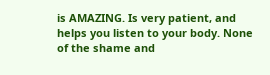is AMAZING. Is very patient, and helps you listen to your body. None of the shame and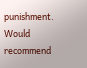punishment. Would recommend